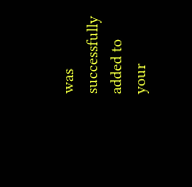was successfully added to your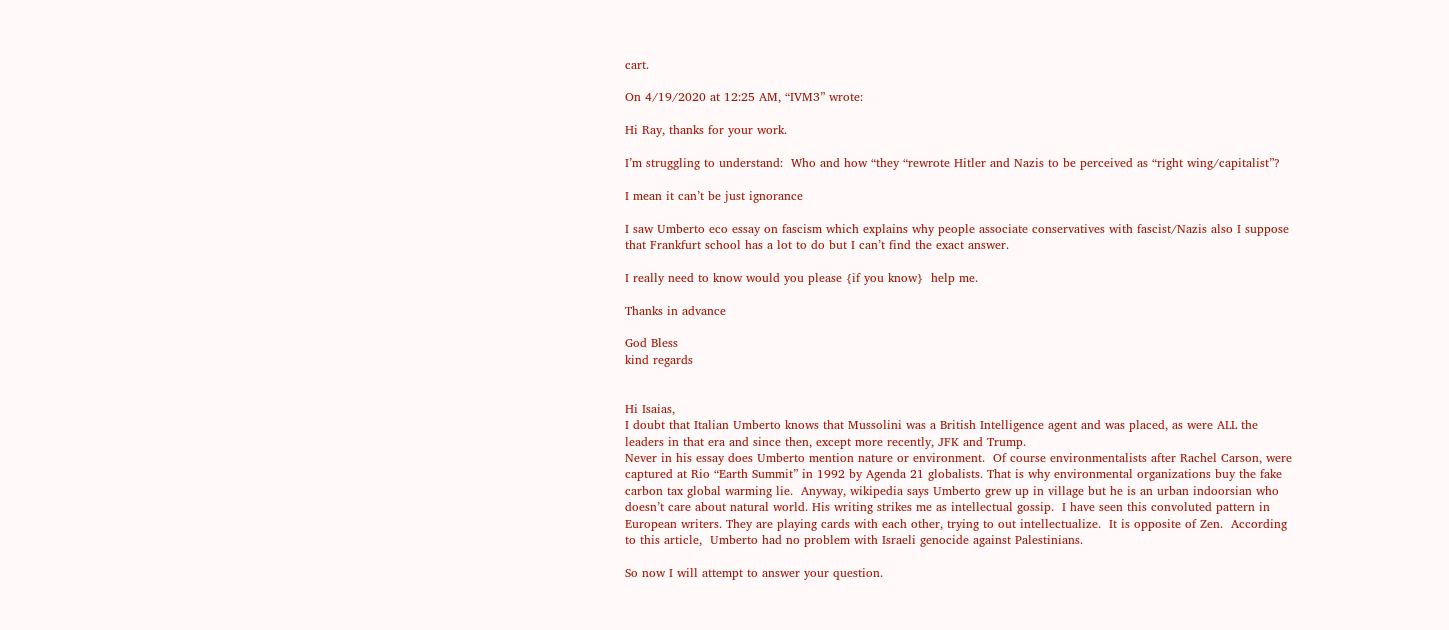cart.

On 4/19/2020 at 12:25 AM, “IVM3” wrote:

Hi Ray, thanks for your work.

I’m struggling to understand:  Who and how “they “rewrote Hitler and Nazis to be perceived as “right wing/capitalist”?

I mean it can’t be just ignorance

I saw Umberto eco essay on fascism which explains why people associate conservatives with fascist/Nazis also I suppose that Frankfurt school has a lot to do but I can’t find the exact answer.

I really need to know would you please {if you know}  help me.

Thanks in advance

God Bless
kind regards


Hi Isaias,
I doubt that Italian Umberto knows that Mussolini was a British Intelligence agent and was placed, as were ALL the leaders in that era and since then, except more recently, JFK and Trump.
Never in his essay does Umberto mention nature or environment.  Of course environmentalists after Rachel Carson, were captured at Rio “Earth Summit” in 1992 by Agenda 21 globalists. That is why environmental organizations buy the fake carbon tax global warming lie.  Anyway, wikipedia says Umberto grew up in village but he is an urban indoorsian who doesn’t care about natural world. His writing strikes me as intellectual gossip.  I have seen this convoluted pattern in European writers. They are playing cards with each other, trying to out intellectualize.  It is opposite of Zen.  According to this article,  Umberto had no problem with Israeli genocide against Palestinians.

So now I will attempt to answer your question.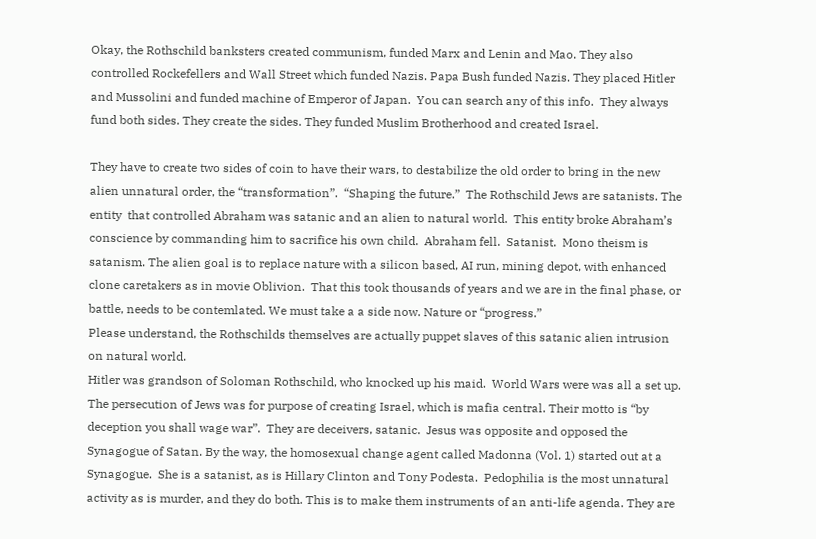Okay, the Rothschild banksters created communism, funded Marx and Lenin and Mao. They also controlled Rockefellers and Wall Street which funded Nazis. Papa Bush funded Nazis. They placed Hitler and Mussolini and funded machine of Emperor of Japan.  You can search any of this info.  They always fund both sides. They create the sides. They funded Muslim Brotherhood and created Israel.

They have to create two sides of coin to have their wars, to destabilize the old order to bring in the new alien unnatural order, the “transformation”.  “Shaping the future.”  The Rothschild Jews are satanists. The entity  that controlled Abraham was satanic and an alien to natural world.  This entity broke Abraham’s conscience by commanding him to sacrifice his own child.  Abraham fell.  Satanist.  Mono theism is satanism. The alien goal is to replace nature with a silicon based, AI run, mining depot, with enhanced clone caretakers as in movie Oblivion.  That this took thousands of years and we are in the final phase, or battle, needs to be contemlated. We must take a a side now. Nature or “progress.”
Please understand, the Rothschilds themselves are actually puppet slaves of this satanic alien intrusion on natural world.
Hitler was grandson of Soloman Rothschild, who knocked up his maid.  World Wars were was all a set up.  The persecution of Jews was for purpose of creating Israel, which is mafia central. Their motto is “by deception you shall wage war”.  They are deceivers, satanic.  Jesus was opposite and opposed the Synagogue of Satan. By the way, the homosexual change agent called Madonna (Vol. 1) started out at a Synagogue.  She is a satanist, as is Hillary Clinton and Tony Podesta.  Pedophilia is the most unnatural activity as is murder, and they do both. This is to make them instruments of an anti-life agenda. They are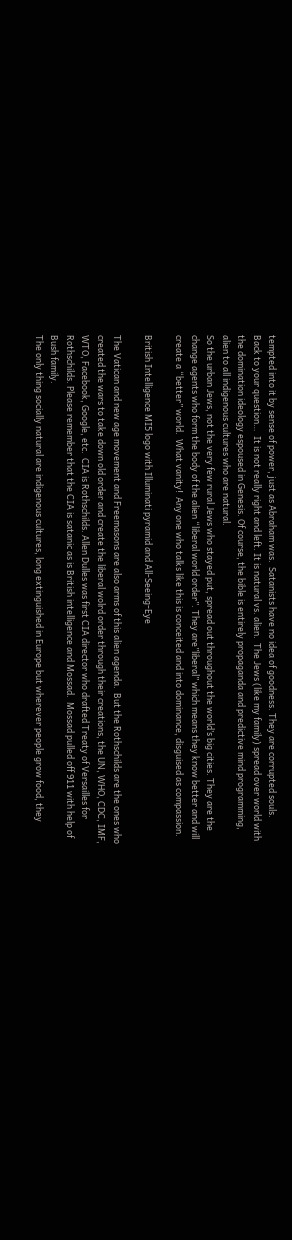tempted into it by sense of power, just as Abraham was.  Satanists have no idea of goodness. They are corrupted souls.
Back to your question…  It is not really right and left. It is natural vs. alien.  The Jews (like my family) spread over world with the domination ideology espoused in Genesis. Of course, the bible is entirely propaganda and predictive mind programming, alien to all indigenous cultures who are natural.
So the urban Jews, not the very few rural Jews who stayed put, spread out throughout the world’s big cities. They are the change agents who form the body of the alien “liberal world order”. They are”liberal” which means they know better and will create a “better” world.  What vanity!  Any one who talks like this is conceited and into dominance, disguised as compassion.

British Intelligence MI5 logo with Illuminati pyramid and All-Seeing-Eye

The Vatican and new age movement and Freemasons are also arms of this alien agenda.  But the Rothschilds are the ones who created the wars to take down old order and create the liberal wolrd order through their creations, the UN, WHO, CDC, IMF, WTO, Facebook, Google, etc.  CIA is Rothschilds. Allen Dulles was first CIA director who drafted Treaty of Versailles for Rothschilds. Please remember that the CIA is satanic as is British intelligence and Mossad.  Mossad pulled off 911 with help of Bush family.
The only thing socially natural are indigenous cultures, long extinguished in Europe but wherever people grow food, they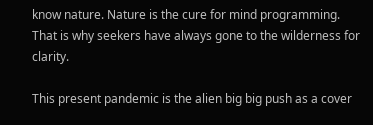know nature. Nature is the cure for mind programming.  That is why seekers have always gone to the wilderness for clarity.

This present pandemic is the alien big big push as a cover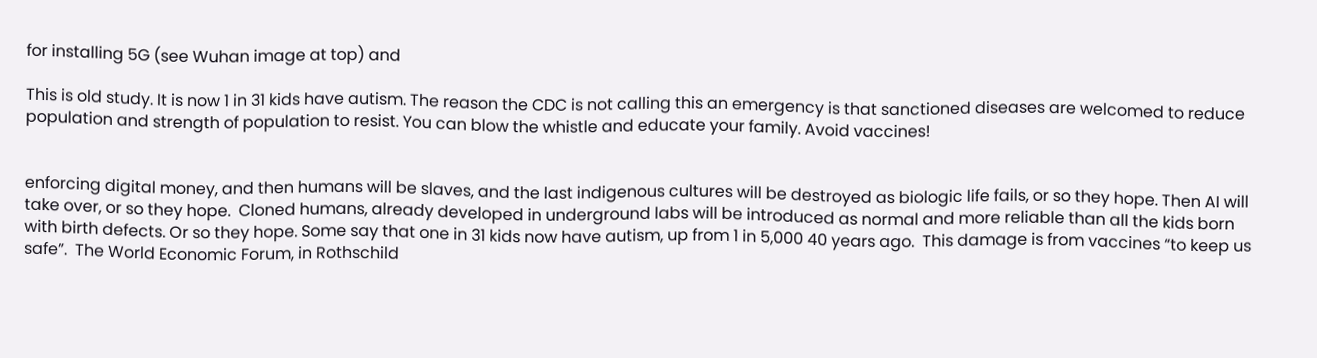for installing 5G (see Wuhan image at top) and

This is old study. It is now 1 in 31 kids have autism. The reason the CDC is not calling this an emergency is that sanctioned diseases are welcomed to reduce population and strength of population to resist. You can blow the whistle and educate your family. Avoid vaccines!


enforcing digital money, and then humans will be slaves, and the last indigenous cultures will be destroyed as biologic life fails, or so they hope. Then AI will take over, or so they hope.  Cloned humans, already developed in underground labs will be introduced as normal and more reliable than all the kids born with birth defects. Or so they hope. Some say that one in 31 kids now have autism, up from 1 in 5,000 40 years ago.  This damage is from vaccines “to keep us safe”.  The World Economic Forum, in Rothschild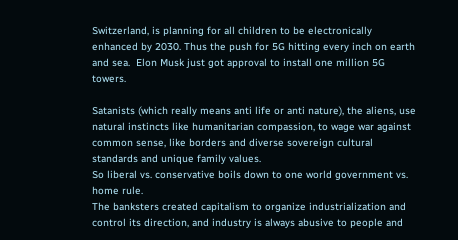Switzerland, is planning for all children to be electronically enhanced by 2030. Thus the push for 5G hitting every inch on earth and sea.  Elon Musk just got approval to install one million 5G towers.

Satanists (which really means anti life or anti nature), the aliens, use natural instincts like humanitarian compassion, to wage war against common sense, like borders and diverse sovereign cultural standards and unique family values.
So liberal vs. conservative boils down to one world government vs. home rule.
The banksters created capitalism to organize industrialization and control its direction, and industry is always abusive to people and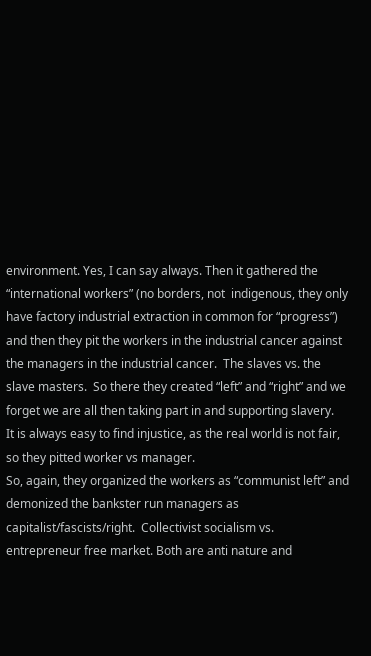environment. Yes, I can say always. Then it gathered the “international workers” (no borders, not  indigenous, they only have factory industrial extraction in common for “progress”) and then they pit the workers in the industrial cancer against the managers in the industrial cancer.  The slaves vs. the slave masters.  So there they created “left” and “right” and we forget we are all then taking part in and supporting slavery.
It is always easy to find injustice, as the real world is not fair, so they pitted worker vs manager.
So, again, they organized the workers as “communist left” and demonized the bankster run managers as capitalist/fascists/right.  Collectivist socialism vs. entrepreneur free market. Both are anti nature and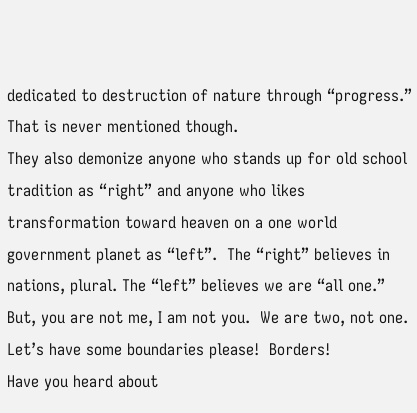dedicated to destruction of nature through “progress.”  That is never mentioned though.
They also demonize anyone who stands up for old school tradition as “right” and anyone who likes transformation toward heaven on a one world government planet as “left”.  The “right” believes in nations, plural. The “left” believes we are “all one.”
But, you are not me, I am not you.  We are two, not one.  Let’s have some boundaries please!  Borders!
Have you heard about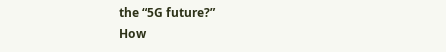the “5G future?”
How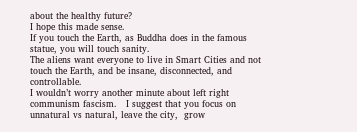about the healthy future?
I hope this made sense.
If you touch the Earth, as Buddha does in the famous statue, you will touch sanity.
The aliens want everyone to live in Smart Cities and not touch the Earth, and be insane, disconnected, and controllable.
I wouldn’t worry another minute about left right communism fascism.   I suggest that you focus on unnatural vs natural, leave the city,  grow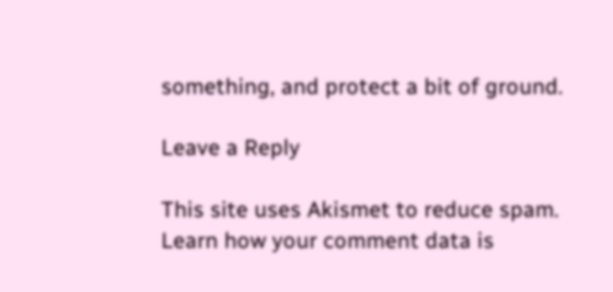something, and protect a bit of ground.

Leave a Reply

This site uses Akismet to reduce spam. Learn how your comment data is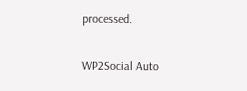processed.

WP2Social Auto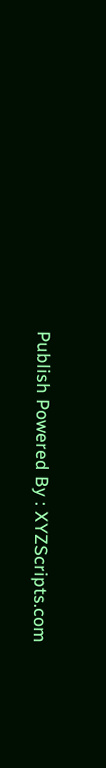Publish Powered By : XYZScripts.com